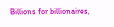Billions for billionaires,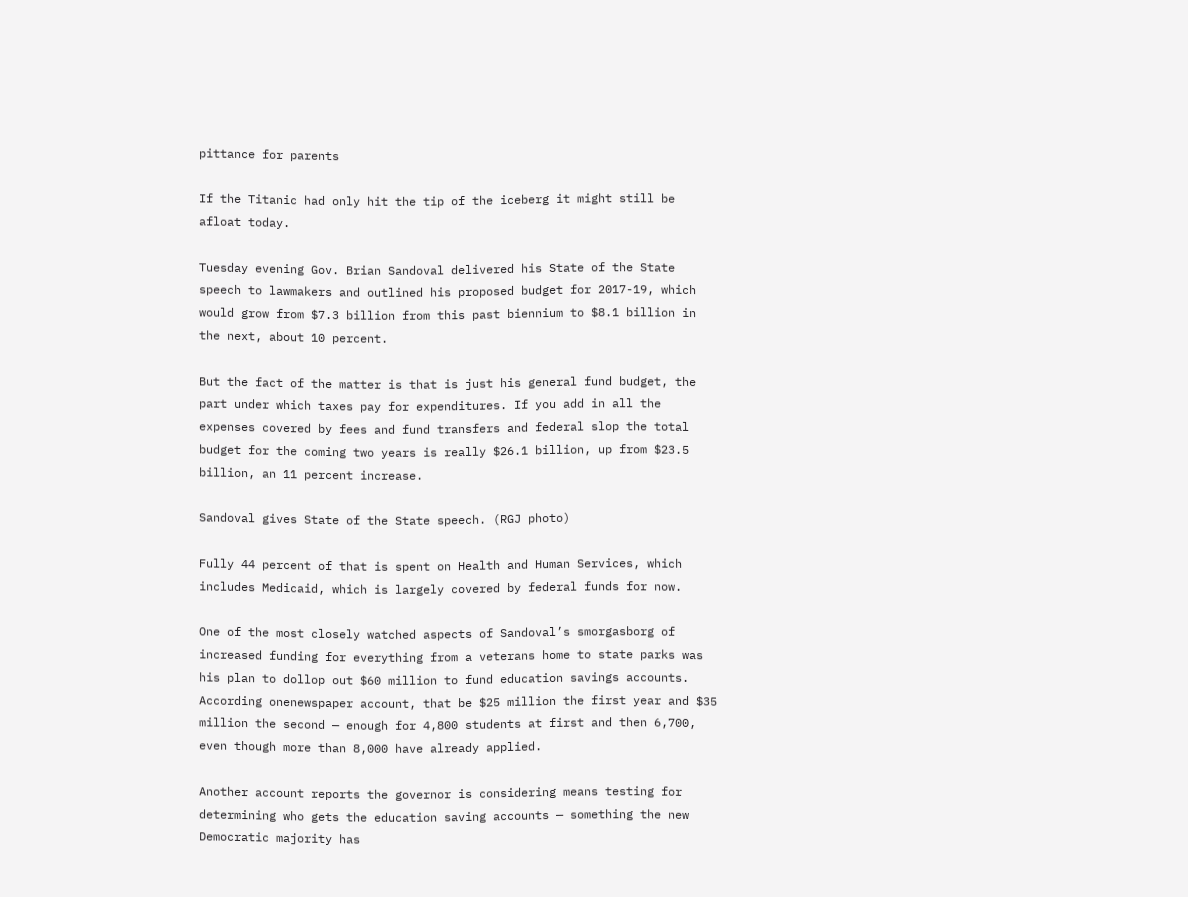pittance for parents

If the Titanic had only hit the tip of the iceberg it might still be afloat today.

Tuesday evening Gov. Brian Sandoval delivered his State of the State speech to lawmakers and outlined his proposed budget for 2017-19, which would grow from $7.3 billion from this past biennium to $8.1 billion in the next, about 10 percent.

But the fact of the matter is that is just his general fund budget, the part under which taxes pay for expenditures. If you add in all the expenses covered by fees and fund transfers and federal slop the total budget for the coming two years is really $26.1 billion, up from $23.5 billion, an 11 percent increase.

Sandoval gives State of the State speech. (RGJ photo)

Fully 44 percent of that is spent on Health and Human Services, which includes Medicaid, which is largely covered by federal funds for now.

One of the most closely watched aspects of Sandoval’s smorgasborg of increased funding for everything from a veterans home to state parks was his plan to dollop out $60 million to fund education savings accounts. According onenewspaper account, that be $25 million the first year and $35 million the second — enough for 4,800 students at first and then 6,700, even though more than 8,000 have already applied.

Another account reports the governor is considering means testing for determining who gets the education saving accounts — something the new Democratic majority has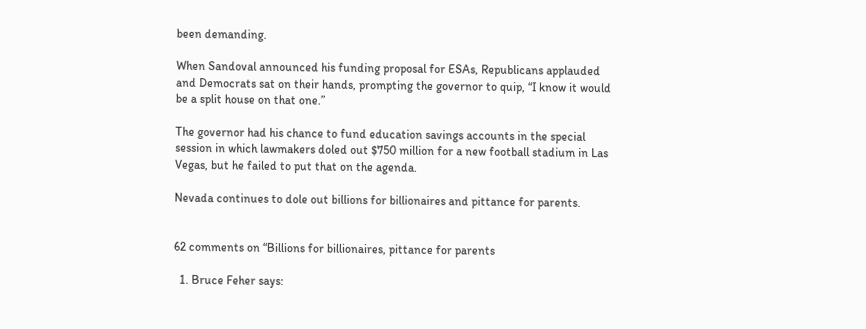been demanding.

When Sandoval announced his funding proposal for ESAs, Republicans applauded and Democrats sat on their hands, prompting the governor to quip, “I know it would be a split house on that one.”

The governor had his chance to fund education savings accounts in the special session in which lawmakers doled out $750 million for a new football stadium in Las Vegas, but he failed to put that on the agenda.

Nevada continues to dole out billions for billionaires and pittance for parents.


62 comments on “Billions for billionaires, pittance for parents

  1. Bruce Feher says: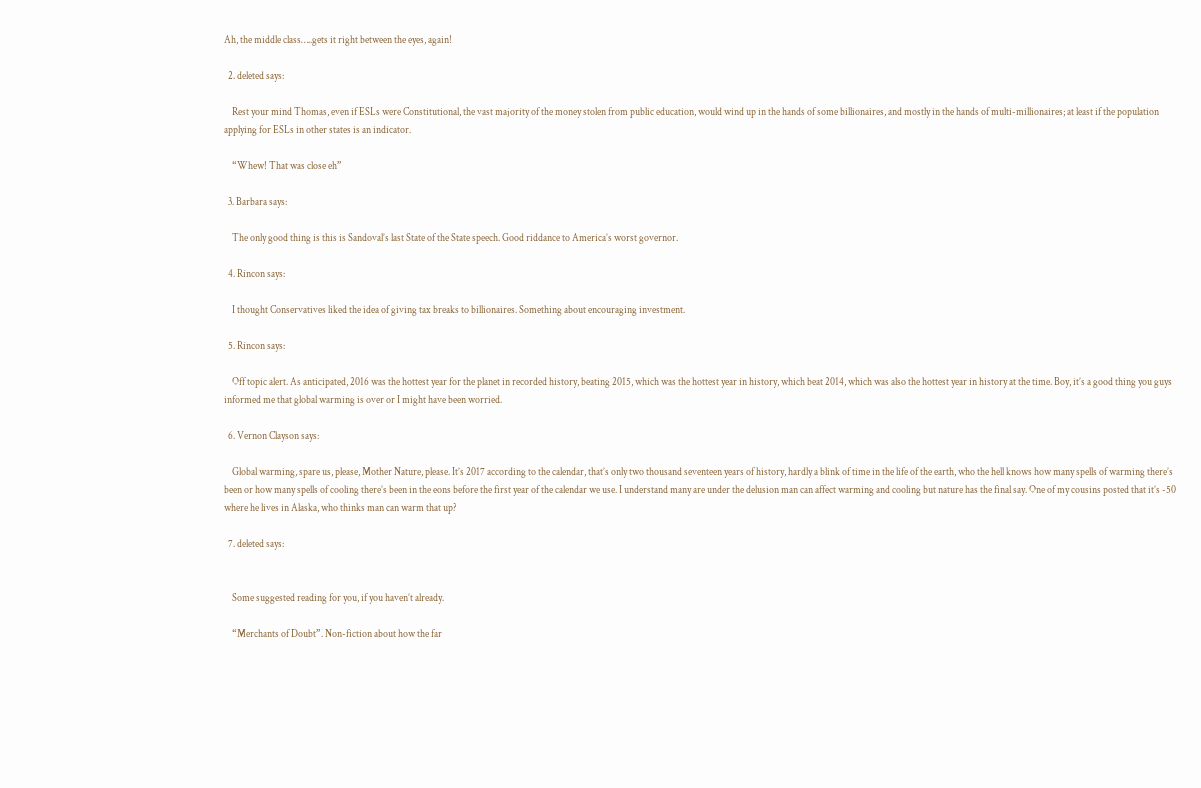Ah, the middle class…..gets it right between the eyes, again!

  2. deleted says:

    Rest your mind Thomas, even if ESLs were Constitutional, the vast majority of the money stolen from public education, would wind up in the hands of some billionaires, and mostly in the hands of multi-millionaires; at least if the population applying for ESLs in other states is an indicator.

    “Whew! That was close eh”

  3. Barbara says:

    The only good thing is this is Sandoval’s last State of the State speech. Good riddance to America’s worst governor.

  4. Rincon says:

    I thought Conservatives liked the idea of giving tax breaks to billionaires. Something about encouraging investment.

  5. Rincon says:

    Off topic alert. As anticipated, 2016 was the hottest year for the planet in recorded history, beating 2015, which was the hottest year in history, which beat 2014, which was also the hottest year in history at the time. Boy, it’s a good thing you guys informed me that global warming is over or I might have been worried.

  6. Vernon Clayson says:

    Global warming, spare us, please, Mother Nature, please. It’s 2017 according to the calendar, that’s only two thousand seventeen years of history, hardly a blink of time in the life of the earth, who the hell knows how many spells of warming there’s been or how many spells of cooling there’s been in the eons before the first year of the calendar we use. I understand many are under the delusion man can affect warming and cooling but nature has the final say. One of my cousins posted that it’s -50 where he lives in Alaska, who thinks man can warm that up?

  7. deleted says:


    Some suggested reading for you, if you haven’t already.

    “Merchants of Doubt”. Non-fiction about how the far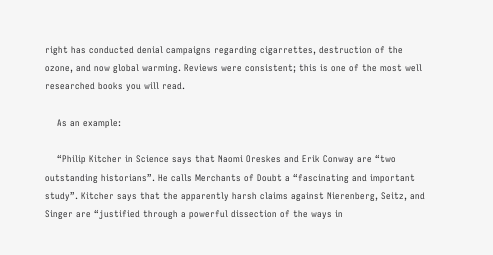right has conducted denial campaigns regarding cigarrettes, destruction of the ozone, and now global warming. Reviews were consistent; this is one of the most well researched books you will read.

    As an example:

    “Philip Kitcher in Science says that Naomi Oreskes and Erik Conway are “two outstanding historians”. He calls Merchants of Doubt a “fascinating and important study”. Kitcher says that the apparently harsh claims against Nierenberg, Seitz, and Singer are “justified through a powerful dissection of the ways in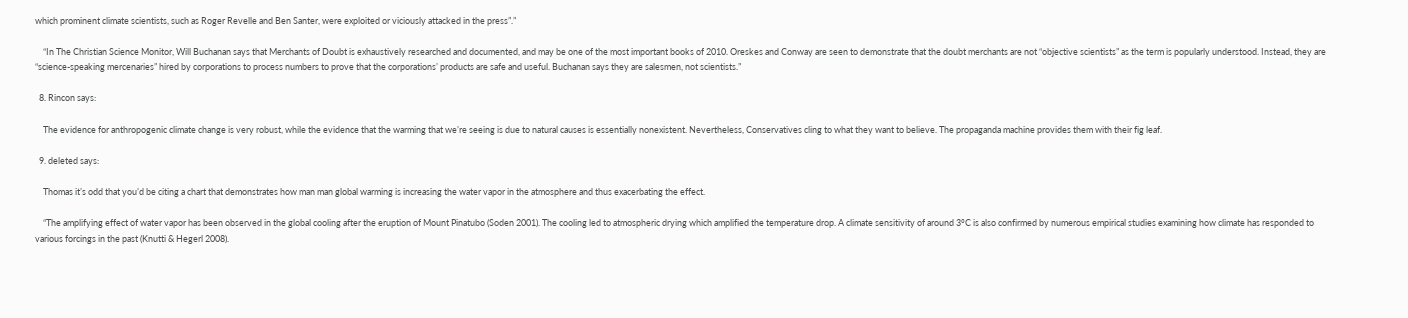which prominent climate scientists, such as Roger Revelle and Ben Santer, were exploited or viciously attacked in the press”.”

    “In The Christian Science Monitor, Will Buchanan says that Merchants of Doubt is exhaustively researched and documented, and may be one of the most important books of 2010. Oreskes and Conway are seen to demonstrate that the doubt merchants are not “objective scientists” as the term is popularly understood. Instead, they are “science-speaking mercenaries” hired by corporations to process numbers to prove that the corporations’ products are safe and useful. Buchanan says they are salesmen, not scientists.”

  8. Rincon says:

    The evidence for anthropogenic climate change is very robust, while the evidence that the warming that we’re seeing is due to natural causes is essentially nonexistent. Nevertheless, Conservatives cling to what they want to believe. The propaganda machine provides them with their fig leaf.

  9. deleted says:

    Thomas it’s odd that you’d be citing a chart that demonstrates how man man global warming is increasing the water vapor in the atmosphere and thus exacerbating the effect.

    “The amplifying effect of water vapor has been observed in the global cooling after the eruption of Mount Pinatubo (Soden 2001). The cooling led to atmospheric drying which amplified the temperature drop. A climate sensitivity of around 3°C is also confirmed by numerous empirical studies examining how climate has responded to various forcings in the past (Knutti & Hegerl 2008).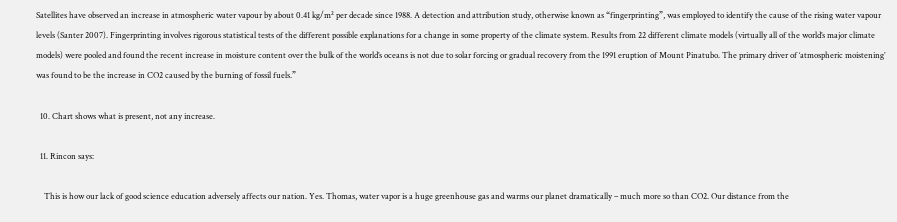Satellites have observed an increase in atmospheric water vapour by about 0.41 kg/m² per decade since 1988. A detection and attribution study, otherwise known as “fingerprinting”, was employed to identify the cause of the rising water vapour levels (Santer 2007). Fingerprinting involves rigorous statistical tests of the different possible explanations for a change in some property of the climate system. Results from 22 different climate models (virtually all of the world’s major climate models) were pooled and found the recent increase in moisture content over the bulk of the world’s oceans is not due to solar forcing or gradual recovery from the 1991 eruption of Mount Pinatubo. The primary driver of ‘atmospheric moistening’ was found to be the increase in CO2 caused by the burning of fossil fuels.”

  10. Chart shows what is present, not any increase.

  11. Rincon says:

    This is how our lack of good science education adversely affects our nation. Yes. Thomas, water vapor is a huge greenhouse gas and warms our planet dramatically – much more so than CO2. Our distance from the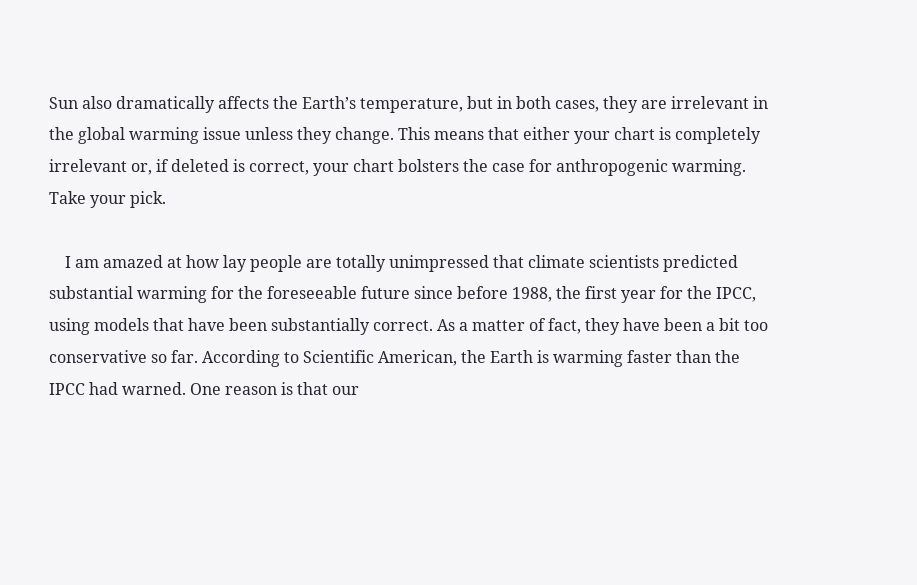Sun also dramatically affects the Earth’s temperature, but in both cases, they are irrelevant in the global warming issue unless they change. This means that either your chart is completely irrelevant or, if deleted is correct, your chart bolsters the case for anthropogenic warming. Take your pick.

    I am amazed at how lay people are totally unimpressed that climate scientists predicted substantial warming for the foreseeable future since before 1988, the first year for the IPCC, using models that have been substantially correct. As a matter of fact, they have been a bit too conservative so far. According to Scientific American, the Earth is warming faster than the IPCC had warned. One reason is that our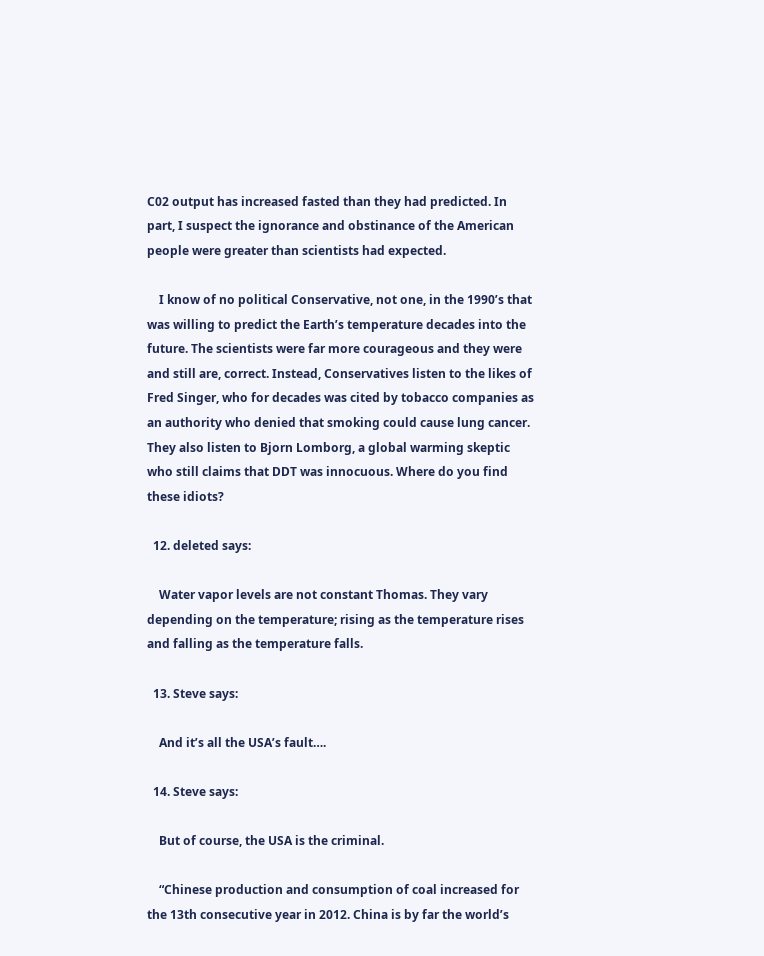C02 output has increased fasted than they had predicted. In part, I suspect the ignorance and obstinance of the American people were greater than scientists had expected.

    I know of no political Conservative, not one, in the 1990’s that was willing to predict the Earth’s temperature decades into the future. The scientists were far more courageous and they were and still are, correct. Instead, Conservatives listen to the likes of Fred Singer, who for decades was cited by tobacco companies as an authority who denied that smoking could cause lung cancer. They also listen to Bjorn Lomborg, a global warming skeptic who still claims that DDT was innocuous. Where do you find these idiots?

  12. deleted says:

    Water vapor levels are not constant Thomas. They vary depending on the temperature; rising as the temperature rises and falling as the temperature falls.

  13. Steve says:

    And it’s all the USA’s fault….

  14. Steve says:

    But of course, the USA is the criminal.

    “Chinese production and consumption of coal increased for the 13th consecutive year in 2012. China is by far the world’s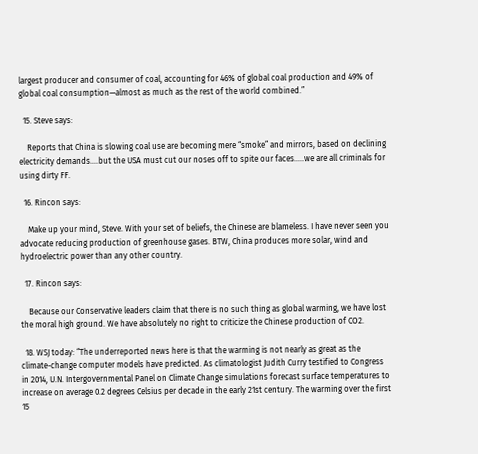largest producer and consumer of coal, accounting for 46% of global coal production and 49% of global coal consumption—almost as much as the rest of the world combined.”

  15. Steve says:

    Reports that China is slowing coal use are becoming mere “smoke” and mirrors, based on declining electricity demands….but the USA must cut our noses off to spite our faces…..we are all criminals for using dirty FF.

  16. Rincon says:

    Make up your mind, Steve. With your set of beliefs, the Chinese are blameless. I have never seen you advocate reducing production of greenhouse gases. BTW, China produces more solar, wind and hydroelectric power than any other country.

  17. Rincon says:

    Because our Conservative leaders claim that there is no such thing as global warming, we have lost the moral high ground. We have absolutely no right to criticize the Chinese production of CO2.

  18. WSJ today: “The underreported news here is that the warming is not nearly as great as the climate-change computer models have predicted. As climatologist Judith Curry testified to Congress in 2014, U.N. Intergovernmental Panel on Climate Change simulations forecast surface temperatures to increase on average 0.2 degrees Celsius per decade in the early 21st century. The warming over the first 15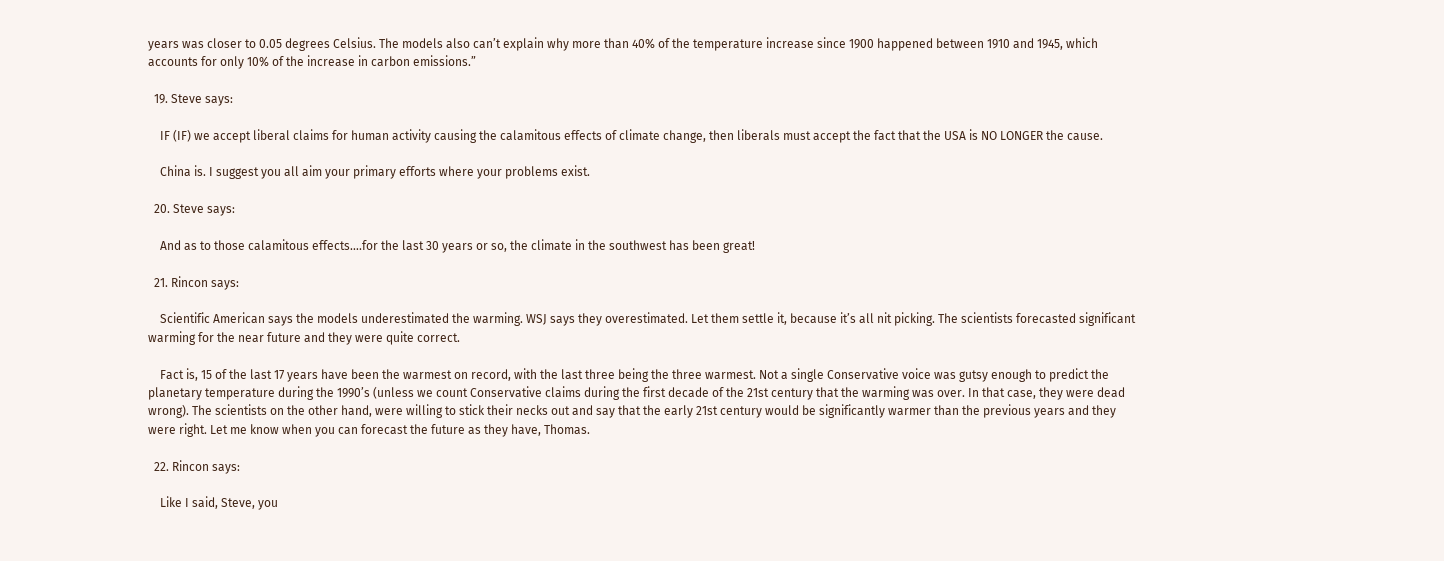years was closer to 0.05 degrees Celsius. The models also can’t explain why more than 40% of the temperature increase since 1900 happened between 1910 and 1945, which accounts for only 10% of the increase in carbon emissions.”

  19. Steve says:

    IF (IF) we accept liberal claims for human activity causing the calamitous effects of climate change, then liberals must accept the fact that the USA is NO LONGER the cause.

    China is. I suggest you all aim your primary efforts where your problems exist.

  20. Steve says:

    And as to those calamitous effects….for the last 30 years or so, the climate in the southwest has been great!

  21. Rincon says:

    Scientific American says the models underestimated the warming. WSJ says they overestimated. Let them settle it, because it’s all nit picking. The scientists forecasted significant warming for the near future and they were quite correct.

    Fact is, 15 of the last 17 years have been the warmest on record, with the last three being the three warmest. Not a single Conservative voice was gutsy enough to predict the planetary temperature during the 1990’s (unless we count Conservative claims during the first decade of the 21st century that the warming was over. In that case, they were dead wrong). The scientists on the other hand, were willing to stick their necks out and say that the early 21st century would be significantly warmer than the previous years and they were right. Let me know when you can forecast the future as they have, Thomas.

  22. Rincon says:

    Like I said, Steve, you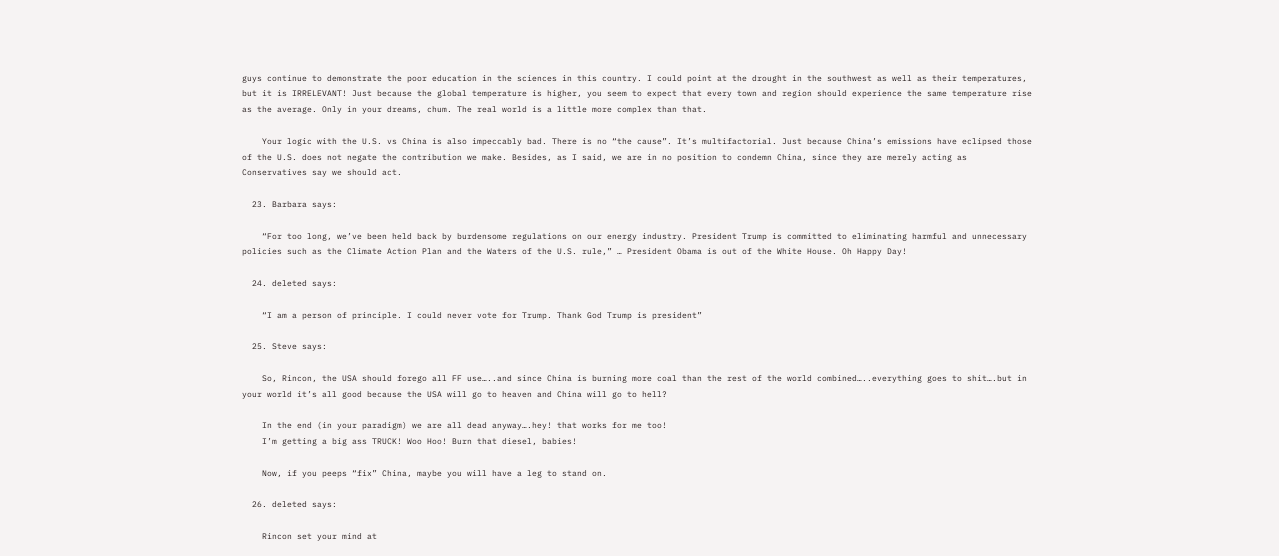guys continue to demonstrate the poor education in the sciences in this country. I could point at the drought in the southwest as well as their temperatures, but it is IRRELEVANT! Just because the global temperature is higher, you seem to expect that every town and region should experience the same temperature rise as the average. Only in your dreams, chum. The real world is a little more complex than that.

    Your logic with the U.S. vs China is also impeccably bad. There is no “the cause”. It’s multifactorial. Just because China’s emissions have eclipsed those of the U.S. does not negate the contribution we make. Besides, as I said, we are in no position to condemn China, since they are merely acting as Conservatives say we should act.

  23. Barbara says:

    “For too long, we’ve been held back by burdensome regulations on our energy industry. President Trump is committed to eliminating harmful and unnecessary policies such as the Climate Action Plan and the Waters of the U.S. rule,” … President Obama is out of the White House. Oh Happy Day!

  24. deleted says:

    “I am a person of principle. I could never vote for Trump. Thank God Trump is president”

  25. Steve says:

    So, Rincon, the USA should forego all FF use…..and since China is burning more coal than the rest of the world combined…..everything goes to shit….but in your world it’s all good because the USA will go to heaven and China will go to hell?

    In the end (in your paradigm) we are all dead anyway….hey! that works for me too!
    I’m getting a big ass TRUCK! Woo Hoo! Burn that diesel, babies!

    Now, if you peeps “fix” China, maybe you will have a leg to stand on.

  26. deleted says:

    Rincon set your mind at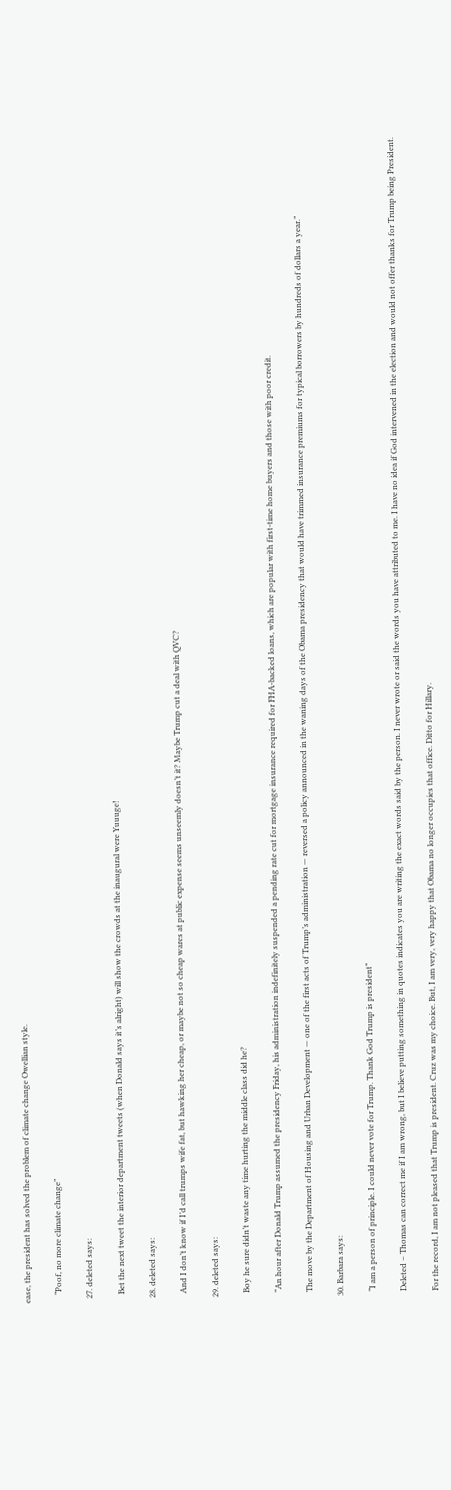ease, the president has solved the problem of climate change Owellian style.

    “Poof, no more climate change”

  27. deleted says:

    Bet the next tweet the interior department tweets (when Donald says it’s alright) will show the crowds at the inaugural were Yuuuge!

  28. deleted says:

    And I don’t know if I’d call trumps wife fat, but hawking her cheap, or maybe not so cheap wares at public expense seems unseemly doesn’t it? Maybe Trump cut a deal with QVC?

  29. deleted says:

    Boy he sure didn’t waste any time hurting the middle class did he?

    “An hour after Donald Trump assumed the presidency Friday, his administration indefinitely suspended a pending rate cut for mortgage insurance required for FHA-backed loans, which are popular with first-time home buyers and those with poor credit.

    The move by the Department of Housing and Urban Development — one of the first acts of Trump’s administration — reversed a policy announced in the waning days of the Obama presidency that would have trimmed insurance premiums for typical borrowers by hundreds of dollars a year.”

  30. Barbara says:

    “I am a person of principle. I could never vote for Trump. Thank God Trump is president”

    Deleted – Thomas can correct me if I am wrong, but I believe putting something in quotes indicates you are writing the exact words said by the person. I never wrote or said the words you have attributed to me. I have no idea if God intervened in the election and would not offer thanks for Trump being President.

    For the record, I am not pleased that Trump is president. Cruz was my choice. But, I am very, very happy that Obama no longer occupies that office. Ditto for Hillary.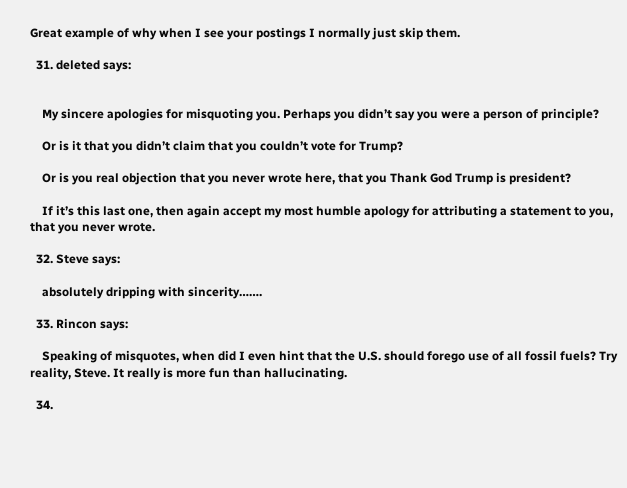Great example of why when I see your postings I normally just skip them.

  31. deleted says:


    My sincere apologies for misquoting you. Perhaps you didn’t say you were a person of principle?

    Or is it that you didn’t claim that you couldn’t vote for Trump?

    Or is you real objection that you never wrote here, that you Thank God Trump is president?

    If it’s this last one, then again accept my most humble apology for attributing a statement to you, that you never wrote.

  32. Steve says:

    absolutely dripping with sincerity…….

  33. Rincon says:

    Speaking of misquotes, when did I even hint that the U.S. should forego use of all fossil fuels? Try reality, Steve. It really is more fun than hallucinating.

  34.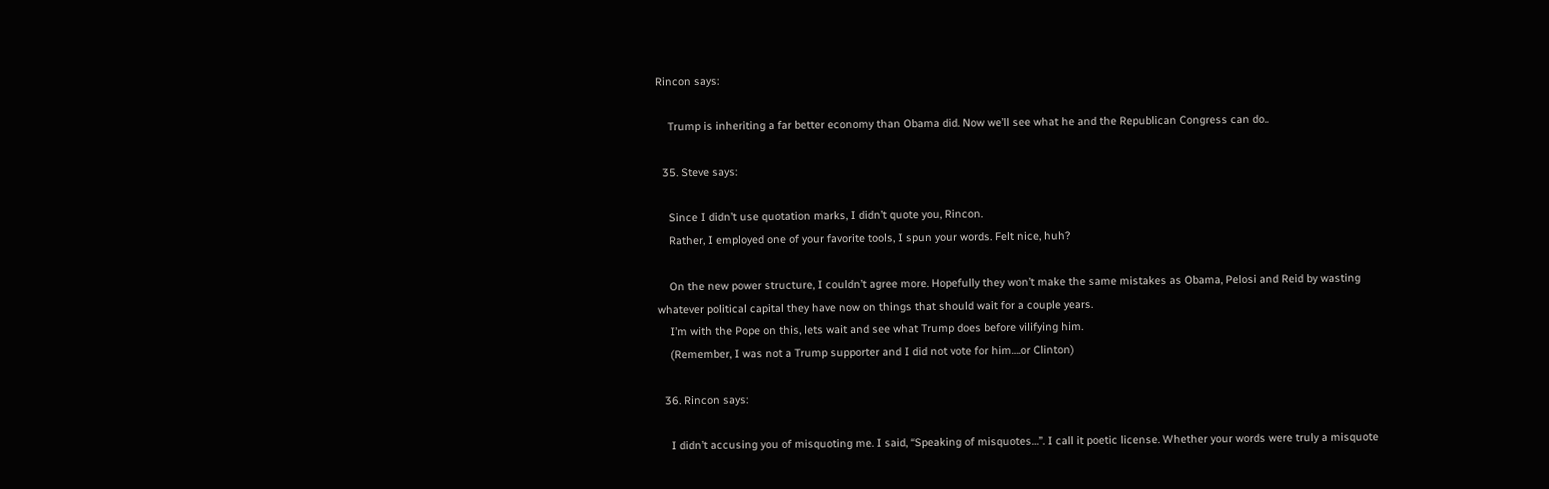Rincon says:

    Trump is inheriting a far better economy than Obama did. Now we’ll see what he and the Republican Congress can do..

  35. Steve says:

    Since I didn’t use quotation marks, I didn’t quote you, Rincon.
    Rather, I employed one of your favorite tools, I spun your words. Felt nice, huh?

    On the new power structure, I couldn’t agree more. Hopefully they won’t make the same mistakes as Obama, Pelosi and Reid by wasting whatever political capital they have now on things that should wait for a couple years.
    I’m with the Pope on this, lets wait and see what Trump does before vilifying him.
    (Remember, I was not a Trump supporter and I did not vote for him….or Clinton)

  36. Rincon says:

    I didn’t accusing you of misquoting me. I said, “Speaking of misquotes…”. I call it poetic license. Whether your words were truly a misquote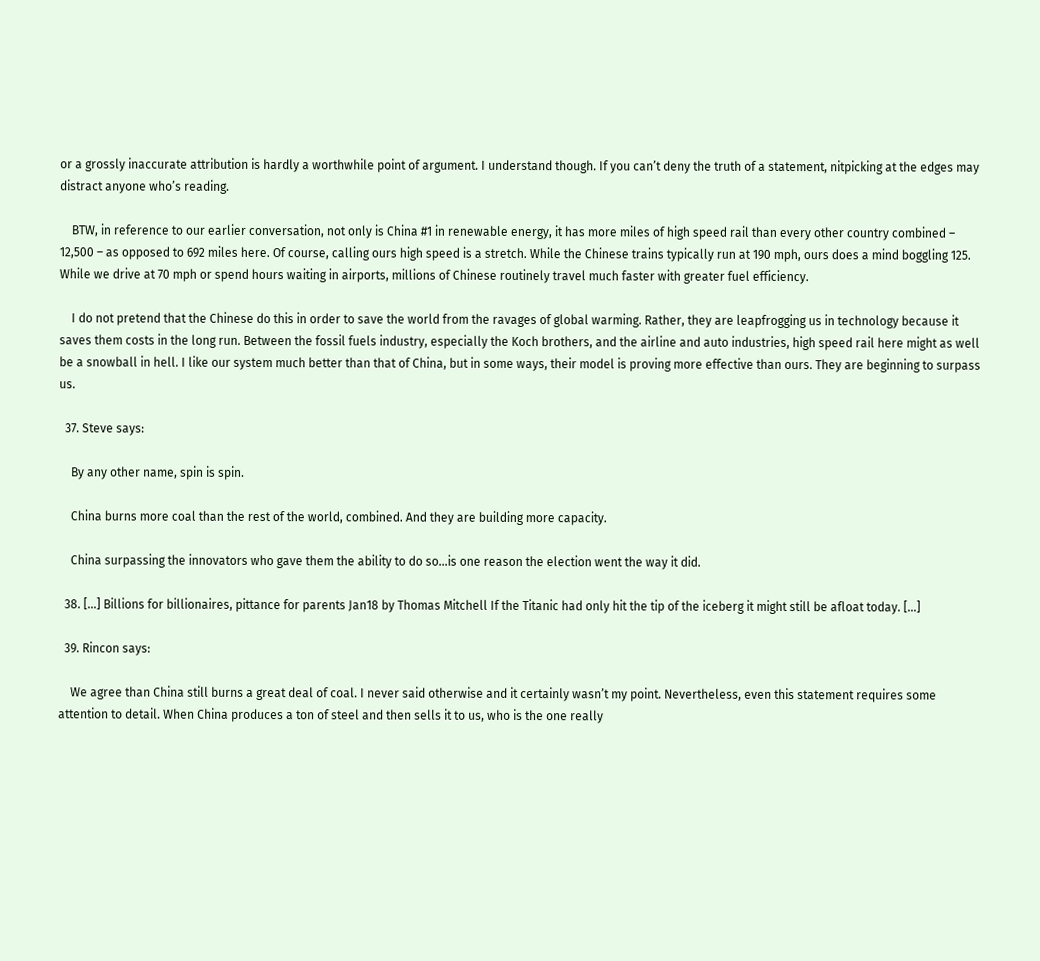or a grossly inaccurate attribution is hardly a worthwhile point of argument. I understand though. If you can’t deny the truth of a statement, nitpicking at the edges may distract anyone who’s reading.

    BTW, in reference to our earlier conversation, not only is China #1 in renewable energy, it has more miles of high speed rail than every other country combined – 12,500 – as opposed to 692 miles here. Of course, calling ours high speed is a stretch. While the Chinese trains typically run at 190 mph, ours does a mind boggling 125. While we drive at 70 mph or spend hours waiting in airports, millions of Chinese routinely travel much faster with greater fuel efficiency.

    I do not pretend that the Chinese do this in order to save the world from the ravages of global warming. Rather, they are leapfrogging us in technology because it saves them costs in the long run. Between the fossil fuels industry, especially the Koch brothers, and the airline and auto industries, high speed rail here might as well be a snowball in hell. I like our system much better than that of China, but in some ways, their model is proving more effective than ours. They are beginning to surpass us.

  37. Steve says:

    By any other name, spin is spin.

    China burns more coal than the rest of the world, combined. And they are building more capacity.

    China surpassing the innovators who gave them the ability to do so…is one reason the election went the way it did.

  38. […] Billions for billionaires, pittance for parents Jan18 by Thomas Mitchell If the Titanic had only hit the tip of the iceberg it might still be afloat today. […]

  39. Rincon says:

    We agree than China still burns a great deal of coal. I never said otherwise and it certainly wasn’t my point. Nevertheless, even this statement requires some attention to detail. When China produces a ton of steel and then sells it to us, who is the one really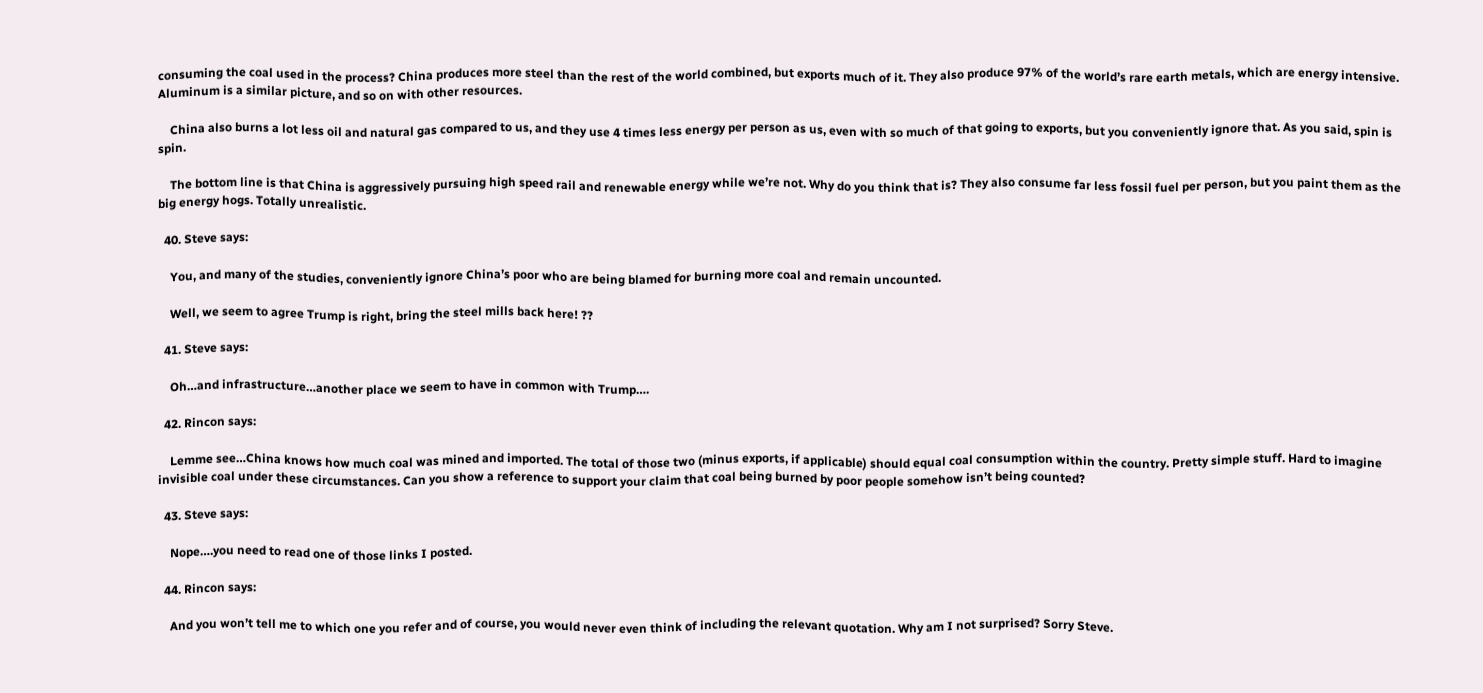consuming the coal used in the process? China produces more steel than the rest of the world combined, but exports much of it. They also produce 97% of the world’s rare earth metals, which are energy intensive. Aluminum is a similar picture, and so on with other resources.

    China also burns a lot less oil and natural gas compared to us, and they use 4 times less energy per person as us, even with so much of that going to exports, but you conveniently ignore that. As you said, spin is spin.

    The bottom line is that China is aggressively pursuing high speed rail and renewable energy while we’re not. Why do you think that is? They also consume far less fossil fuel per person, but you paint them as the big energy hogs. Totally unrealistic.

  40. Steve says:

    You, and many of the studies, conveniently ignore China’s poor who are being blamed for burning more coal and remain uncounted.

    Well, we seem to agree Trump is right, bring the steel mills back here! ??

  41. Steve says:

    Oh…and infrastructure…another place we seem to have in common with Trump….

  42. Rincon says:

    Lemme see…China knows how much coal was mined and imported. The total of those two (minus exports, if applicable) should equal coal consumption within the country. Pretty simple stuff. Hard to imagine invisible coal under these circumstances. Can you show a reference to support your claim that coal being burned by poor people somehow isn’t being counted?

  43. Steve says:

    Nope….you need to read one of those links I posted.

  44. Rincon says:

    And you won’t tell me to which one you refer and of course, you would never even think of including the relevant quotation. Why am I not surprised? Sorry Steve.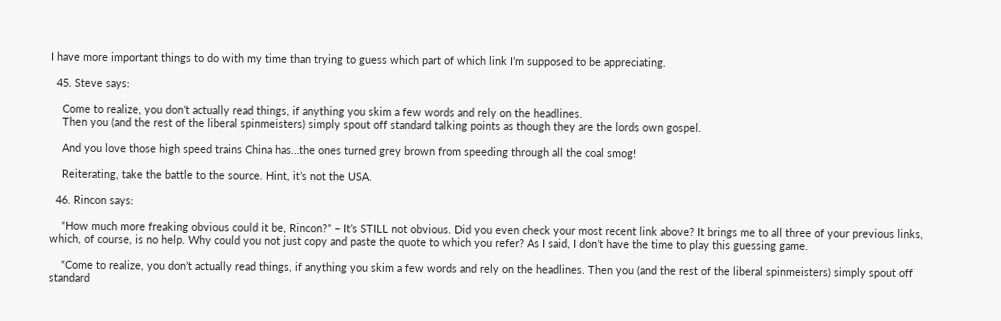I have more important things to do with my time than trying to guess which part of which link I’m supposed to be appreciating.

  45. Steve says:

    Come to realize, you don’t actually read things, if anything you skim a few words and rely on the headlines.
    Then you (and the rest of the liberal spinmeisters) simply spout off standard talking points as though they are the lords own gospel.

    And you love those high speed trains China has…the ones turned grey brown from speeding through all the coal smog!

    Reiterating, take the battle to the source. Hint, it’s not the USA.

  46. Rincon says:

    “How much more freaking obvious could it be, Rincon?” – It’s STILL not obvious. Did you even check your most recent link above? It brings me to all three of your previous links, which, of course, is no help. Why could you not just copy and paste the quote to which you refer? As I said, I don’t have the time to play this guessing game.

    “Come to realize, you don’t actually read things, if anything you skim a few words and rely on the headlines. Then you (and the rest of the liberal spinmeisters) simply spout off standard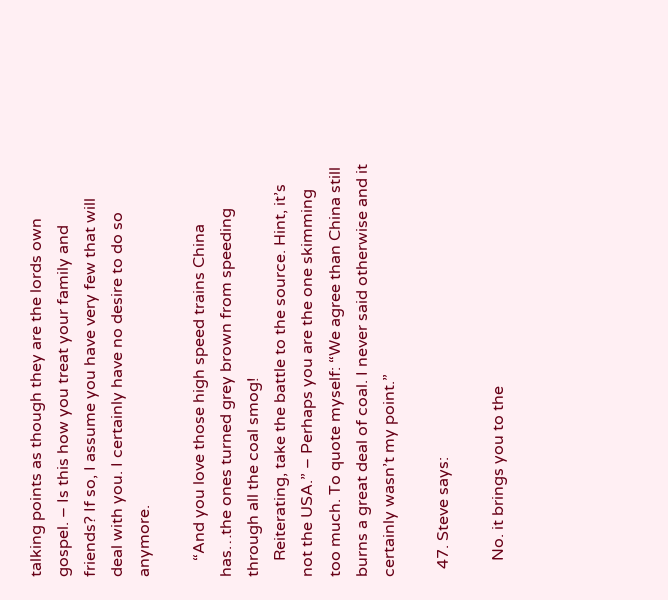talking points as though they are the lords own gospel. – Is this how you treat your family and friends? If so, I assume you have very few that will deal with you. I certainly have no desire to do so anymore.

    “And you love those high speed trains China has…the ones turned grey brown from speeding through all the coal smog!
    Reiterating, take the battle to the source. Hint, it’s not the USA.” – Perhaps you are the one skimming too much. To quote myself: “We agree than China still burns a great deal of coal. I never said otherwise and it certainly wasn’t my point.”

  47. Steve says:

    No. it brings you to the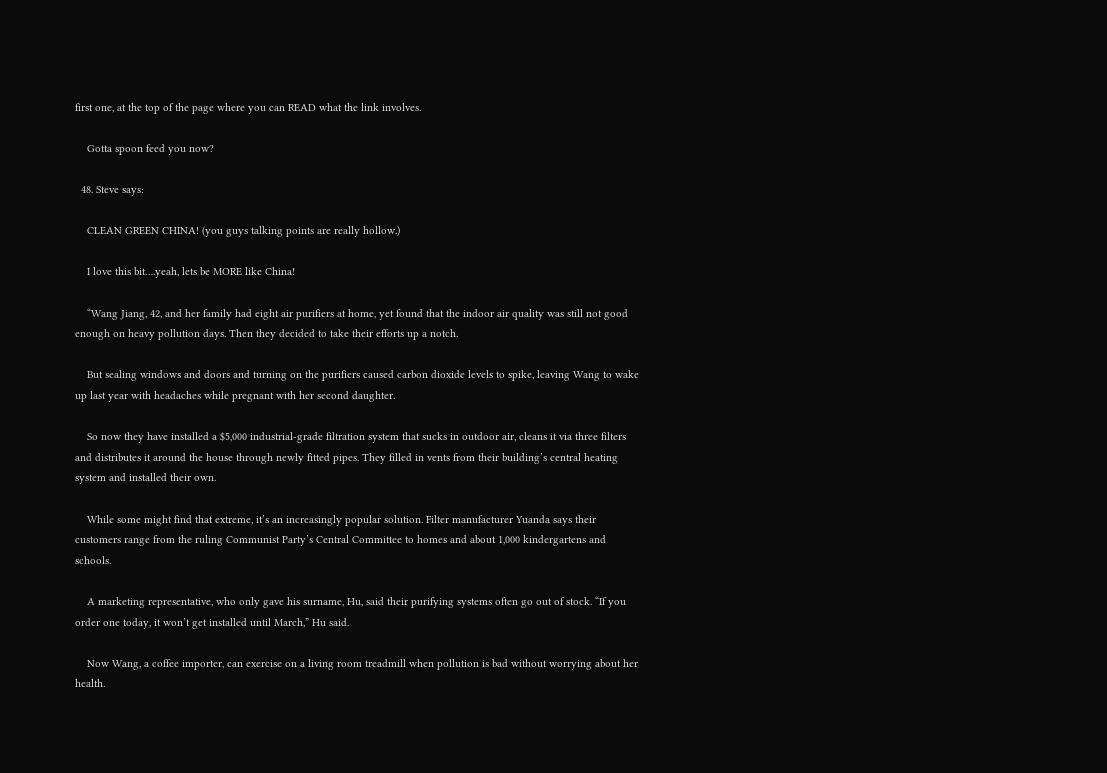first one, at the top of the page where you can READ what the link involves.

    Gotta spoon feed you now?

  48. Steve says:

    CLEAN GREEN CHINA! (you guys talking points are really hollow.)

    I love this bit….yeah, lets be MORE like China!

    “Wang Jiang, 42, and her family had eight air purifiers at home, yet found that the indoor air quality was still not good enough on heavy pollution days. Then they decided to take their efforts up a notch.

    But sealing windows and doors and turning on the purifiers caused carbon dioxide levels to spike, leaving Wang to wake up last year with headaches while pregnant with her second daughter.

    So now they have installed a $5,000 industrial-grade filtration system that sucks in outdoor air, cleans it via three filters and distributes it around the house through newly fitted pipes. They filled in vents from their building’s central heating system and installed their own.

    While some might find that extreme, it’s an increasingly popular solution. Filter manufacturer Yuanda says their customers range from the ruling Communist Party’s Central Committee to homes and about 1,000 kindergartens and schools.

    A marketing representative, who only gave his surname, Hu, said their purifying systems often go out of stock. “If you order one today, it won’t get installed until March,” Hu said.

    Now Wang, a coffee importer, can exercise on a living room treadmill when pollution is bad without worrying about her health.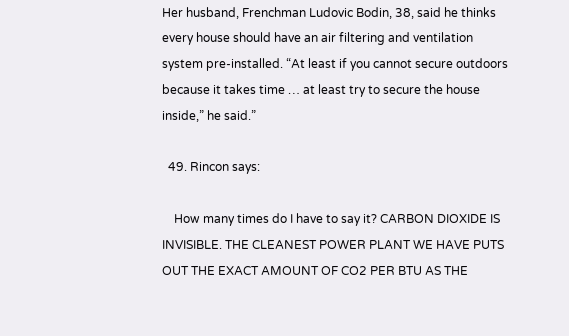Her husband, Frenchman Ludovic Bodin, 38, said he thinks every house should have an air filtering and ventilation system pre-installed. “At least if you cannot secure outdoors because it takes time … at least try to secure the house inside,” he said.”

  49. Rincon says:

    How many times do I have to say it? CARBON DIOXIDE IS INVISIBLE. THE CLEANEST POWER PLANT WE HAVE PUTS OUT THE EXACT AMOUNT OF CO2 PER BTU AS THE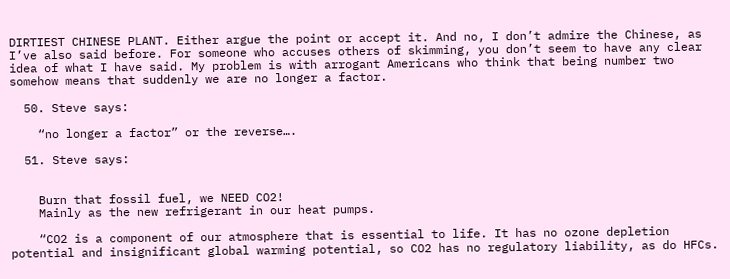DIRTIEST CHINESE PLANT. Either argue the point or accept it. And no, I don’t admire the Chinese, as I’ve also said before. For someone who accuses others of skimming, you don’t seem to have any clear idea of what I have said. My problem is with arrogant Americans who think that being number two somehow means that suddenly we are no longer a factor.

  50. Steve says:

    “no longer a factor” or the reverse….

  51. Steve says:


    Burn that fossil fuel, we NEED CO2!
    Mainly as the new refrigerant in our heat pumps.

    “CO2 is a component of our atmosphere that is essential to life. It has no ozone depletion potential and insignificant global warming potential, so CO2 has no regulatory liability, as do HFCs.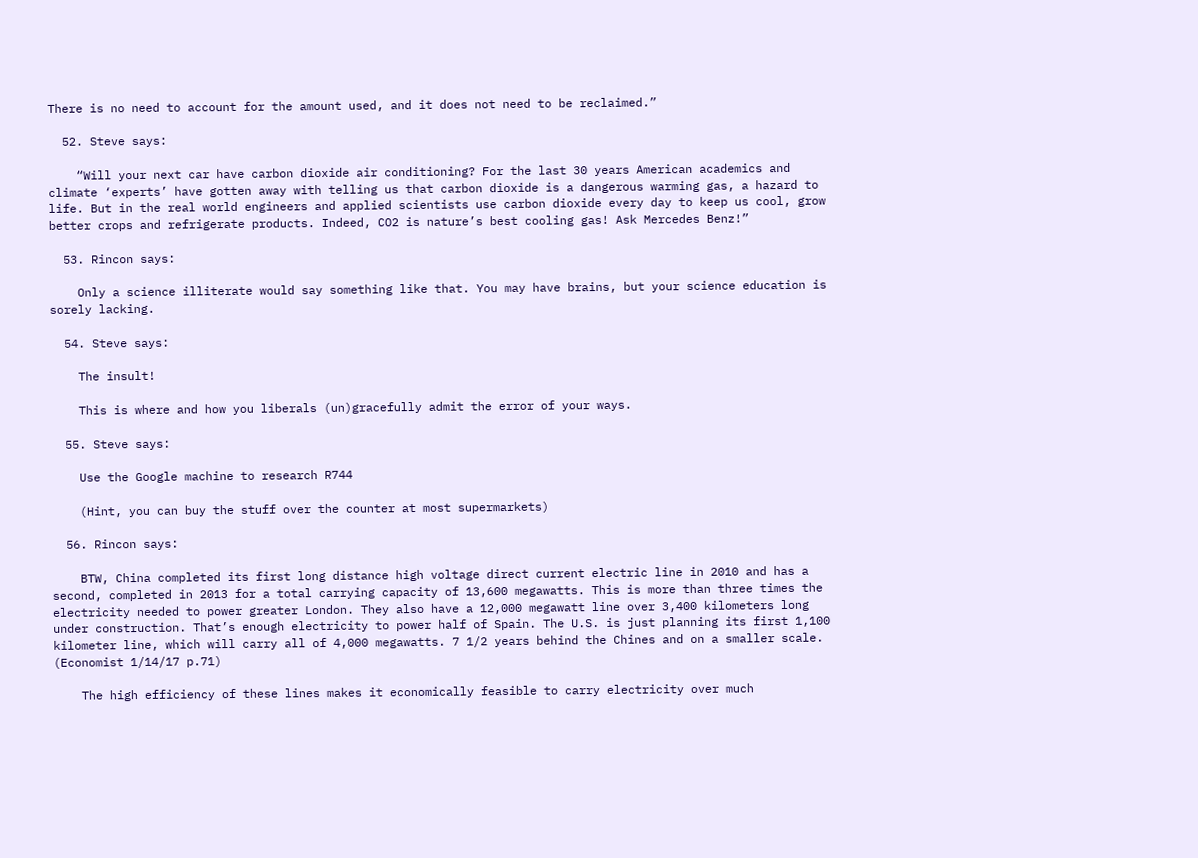There is no need to account for the amount used, and it does not need to be reclaimed.”

  52. Steve says:

    “Will your next car have carbon dioxide air conditioning? For the last 30 years American academics and climate ‘experts’ have gotten away with telling us that carbon dioxide is a dangerous warming gas, a hazard to life. But in the real world engineers and applied scientists use carbon dioxide every day to keep us cool, grow better crops and refrigerate products. Indeed, CO2 is nature’s best cooling gas! Ask Mercedes Benz!”

  53. Rincon says:

    Only a science illiterate would say something like that. You may have brains, but your science education is sorely lacking.

  54. Steve says:

    The insult!

    This is where and how you liberals (un)gracefully admit the error of your ways.

  55. Steve says:

    Use the Google machine to research R744

    (Hint, you can buy the stuff over the counter at most supermarkets)

  56. Rincon says:

    BTW, China completed its first long distance high voltage direct current electric line in 2010 and has a second, completed in 2013 for a total carrying capacity of 13,600 megawatts. This is more than three times the electricity needed to power greater London. They also have a 12,000 megawatt line over 3,400 kilometers long under construction. That’s enough electricity to power half of Spain. The U.S. is just planning its first 1,100 kilometer line, which will carry all of 4,000 megawatts. 7 1/2 years behind the Chines and on a smaller scale. (Economist 1/14/17 p.71)

    The high efficiency of these lines makes it economically feasible to carry electricity over much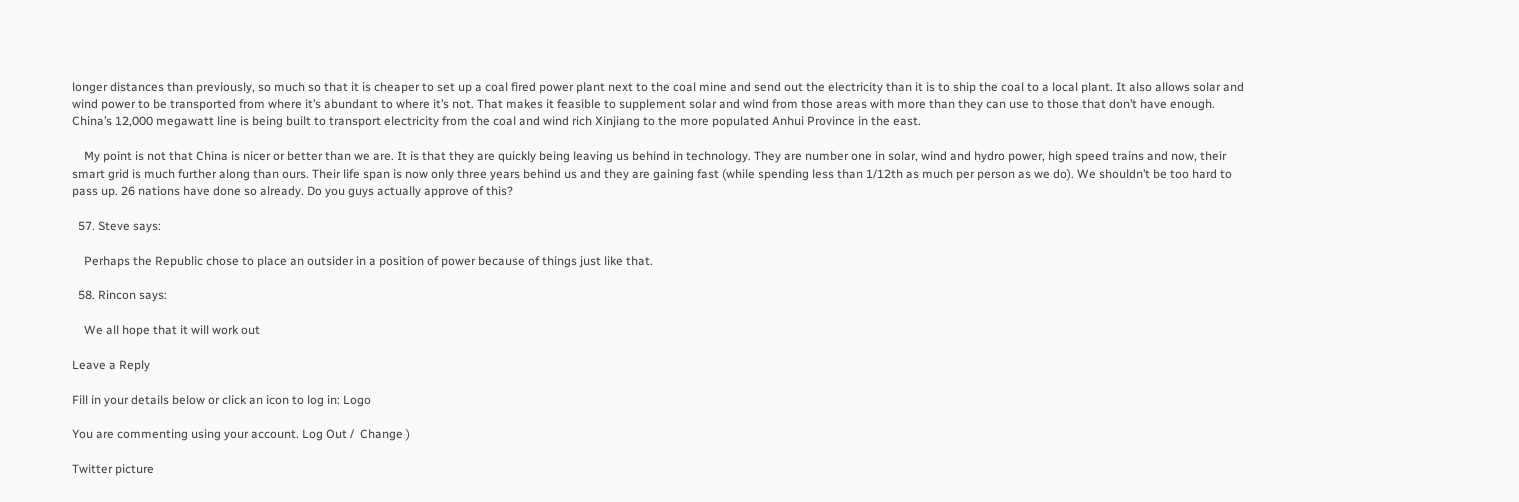longer distances than previously, so much so that it is cheaper to set up a coal fired power plant next to the coal mine and send out the electricity than it is to ship the coal to a local plant. It also allows solar and wind power to be transported from where it’s abundant to where it’s not. That makes it feasible to supplement solar and wind from those areas with more than they can use to those that don’t have enough. China’s 12,000 megawatt line is being built to transport electricity from the coal and wind rich Xinjiang to the more populated Anhui Province in the east.

    My point is not that China is nicer or better than we are. It is that they are quickly being leaving us behind in technology. They are number one in solar, wind and hydro power, high speed trains and now, their smart grid is much further along than ours. Their life span is now only three years behind us and they are gaining fast (while spending less than 1/12th as much per person as we do). We shouldn’t be too hard to pass up. 26 nations have done so already. Do you guys actually approve of this?

  57. Steve says:

    Perhaps the Republic chose to place an outsider in a position of power because of things just like that.

  58. Rincon says:

    We all hope that it will work out

Leave a Reply

Fill in your details below or click an icon to log in: Logo

You are commenting using your account. Log Out /  Change )

Twitter picture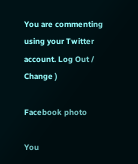You are commenting using your Twitter account. Log Out /  Change )

Facebook photo

You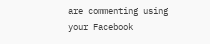are commenting using your Facebook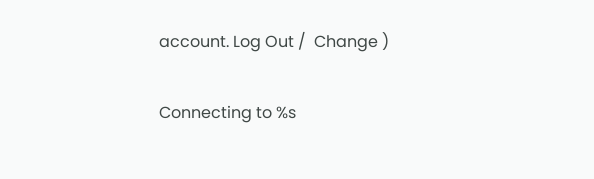account. Log Out /  Change )

Connecting to %s